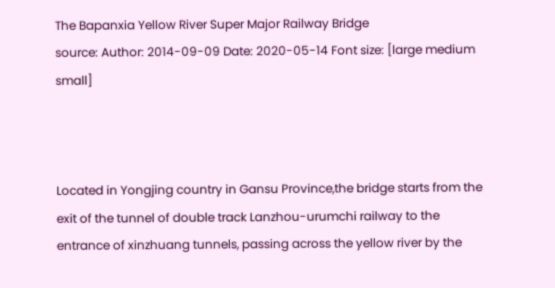The Bapanxia Yellow River Super Major Railway Bridge
source: Author: 2014-09-09 Date: 2020-05-14 Font size: [large medium small]



Located in Yongjing country in Gansu Province,the bridge starts from the exit of the tunnel of double track Lanzhou-urumchi railway to the entrance of xinzhuang tunnels, passing across the yellow river by the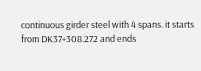continuous girder steel with 4 spans. it starts from DK37+308.272 and ends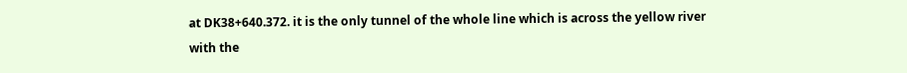at DK38+640.372. it is the only tunnel of the whole line which is across the yellow river with the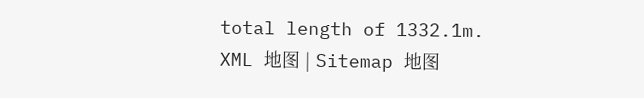total length of 1332.1m.
XML 地图 | Sitemap 地图